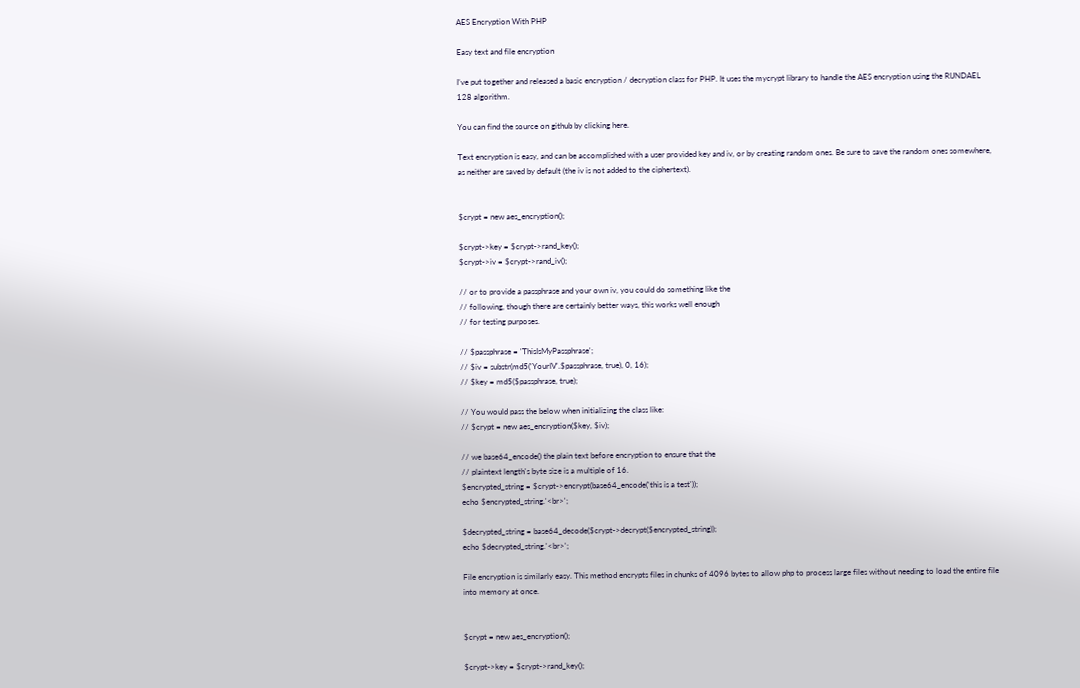AES Encryption With PHP

Easy text and file encryption

I’ve put together and released a basic encryption / decryption class for PHP. It uses the mycrypt library to handle the AES encryption using the RIJNDAEL 128 algorithm.

You can find the source on github by clicking here.

Text encryption is easy, and can be accomplished with a user provided key and iv, or by creating random ones. Be sure to save the random ones somewhere, as neither are saved by default (the iv is not added to the ciphertext).


$crypt = new aes_encryption();

$crypt->key = $crypt->rand_key();
$crypt->iv = $crypt->rand_iv();

// or to provide a passphrase and your own iv, you could do something like the
// following, though there are certainly better ways, this works well enough
// for testing purposes.

// $passphrase = 'ThisIsMyPassphrase';
// $iv = substr(md5('YourIV'.$passphrase, true), 0, 16);
// $key = md5($passphrase, true);

// You would pass the below when initializing the class like:
// $crypt = new aes_encryption($key, $iv);

// we base64_encode() the plain text before encryption to ensure that the
// plaintext length's byte size is a multiple of 16.
$encrypted_string = $crypt->encrypt(base64_encode('this is a test'));
echo $encrypted_string.'<br>';

$decrypted_string = base64_decode($crypt->decrypt($encrypted_string));
echo $decrypted_string.'<br>';

File encryption is similarly easy. This method encrypts files in chunks of 4096 bytes to allow php to process large files without needing to load the entire file into memory at once.


$crypt = new aes_encryption();

$crypt->key = $crypt->rand_key();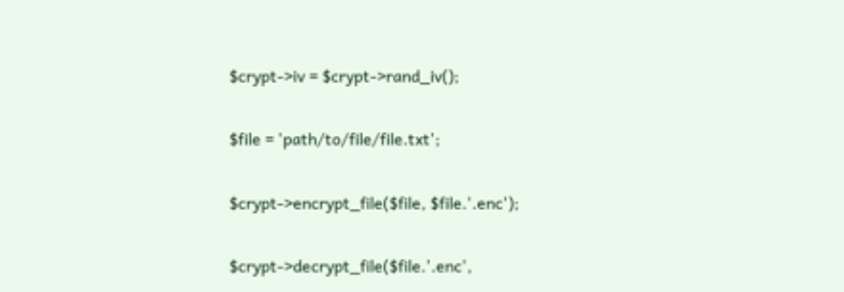$crypt->iv = $crypt->rand_iv();

$file = 'path/to/file/file.txt';

$crypt->encrypt_file($file, $file.'.enc');

$crypt->decrypt_file($file.'.enc',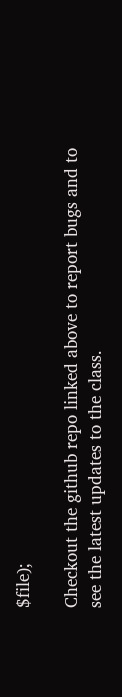$file);

Checkout the github repo linked above to report bugs and to see the latest updates to the class.